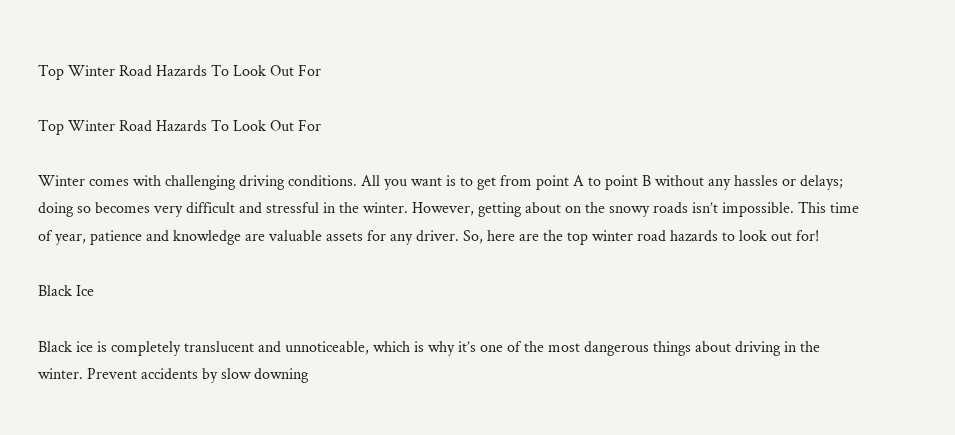Top Winter Road Hazards To Look Out For

Top Winter Road Hazards To Look Out For

Winter comes with challenging driving conditions. All you want is to get from point A to point B without any hassles or delays; doing so becomes very difficult and stressful in the winter. However, getting about on the snowy roads isn’t impossible. This time of year, patience and knowledge are valuable assets for any driver. So, here are the top winter road hazards to look out for!

Black Ice

Black ice is completely translucent and unnoticeable, which is why it’s one of the most dangerous things about driving in the winter. Prevent accidents by slow downing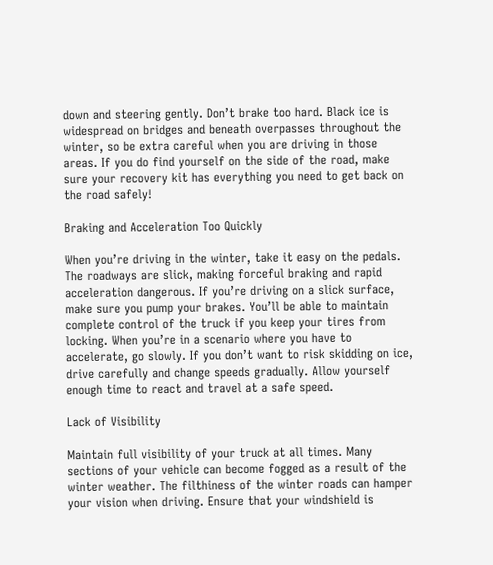down and steering gently. Don’t brake too hard. Black ice is widespread on bridges and beneath overpasses throughout the winter, so be extra careful when you are driving in those areas. If you do find yourself on the side of the road, make sure your recovery kit has everything you need to get back on the road safely!

Braking and Acceleration Too Quickly

When you’re driving in the winter, take it easy on the pedals. The roadways are slick, making forceful braking and rapid acceleration dangerous. If you’re driving on a slick surface, make sure you pump your brakes. You’ll be able to maintain complete control of the truck if you keep your tires from locking. When you’re in a scenario where you have to accelerate, go slowly. If you don’t want to risk skidding on ice, drive carefully and change speeds gradually. Allow yourself enough time to react and travel at a safe speed.

Lack of Visibility

Maintain full visibility of your truck at all times. Many sections of your vehicle can become fogged as a result of the winter weather. The filthiness of the winter roads can hamper your vision when driving. Ensure that your windshield is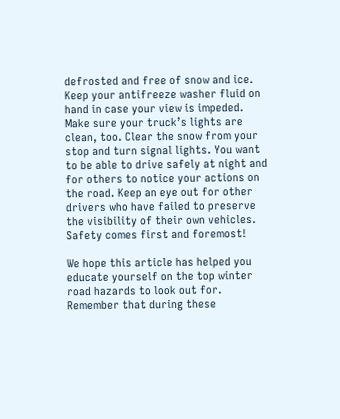defrosted and free of snow and ice. Keep your antifreeze washer fluid on hand in case your view is impeded. Make sure your truck’s lights are clean, too. Clear the snow from your stop and turn signal lights. You want to be able to drive safely at night and for others to notice your actions on the road. Keep an eye out for other drivers who have failed to preserve the visibility of their own vehicles. Safety comes first and foremost!

We hope this article has helped you educate yourself on the top winter road hazards to look out for. Remember that during these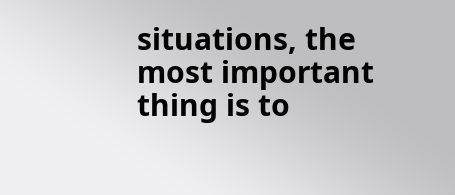situations, the most important thing is to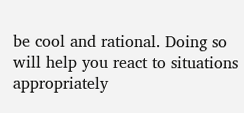be cool and rational. Doing so will help you react to situations appropriately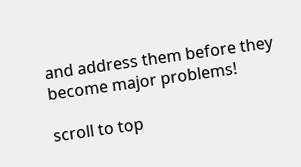and address them before they become major problems!

scroll to top